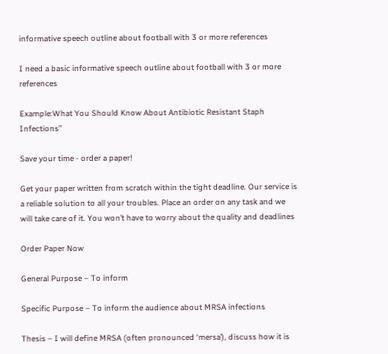informative speech outline about football with 3 or more references

I need a basic informative speech outline about football with 3 or more references

Example:What You Should Know About Antibiotic Resistant Staph Infections”

Save your time - order a paper!

Get your paper written from scratch within the tight deadline. Our service is a reliable solution to all your troubles. Place an order on any task and we will take care of it. You won’t have to worry about the quality and deadlines

Order Paper Now

General Purpose – To inform

Specific Purpose – To inform the audience about MRSA infections

Thesis – I will define MRSA (often pronounced ‘mersa’), discuss how it is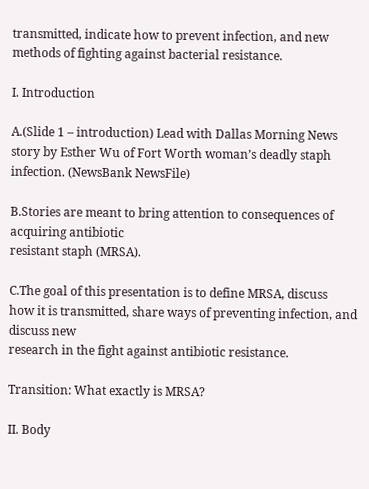transmitted, indicate how to prevent infection, and new methods of fighting against bacterial resistance.

I. Introduction

A.(Slide 1 – introduction) Lead with Dallas Morning News story by Esther Wu of Fort Worth woman’s deadly staph infection. (NewsBank NewsFile)

B.Stories are meant to bring attention to consequences of acquiring antibiotic
resistant staph (MRSA).

C.The goal of this presentation is to define MRSA, discuss
how it is transmitted, share ways of preventing infection, and discuss new
research in the fight against antibiotic resistance.

Transition: What exactly is MRSA?

II. Body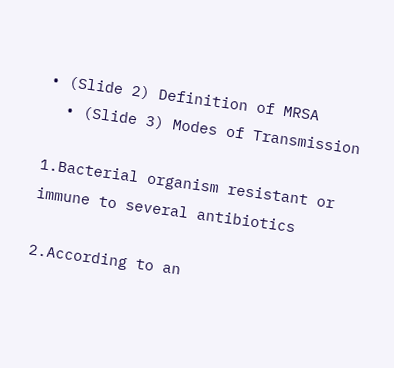• (Slide 2) Definition of MRSA
  • (Slide 3) Modes of Transmission

1.Bacterial organism resistant or immune to several antibiotics

2.According to an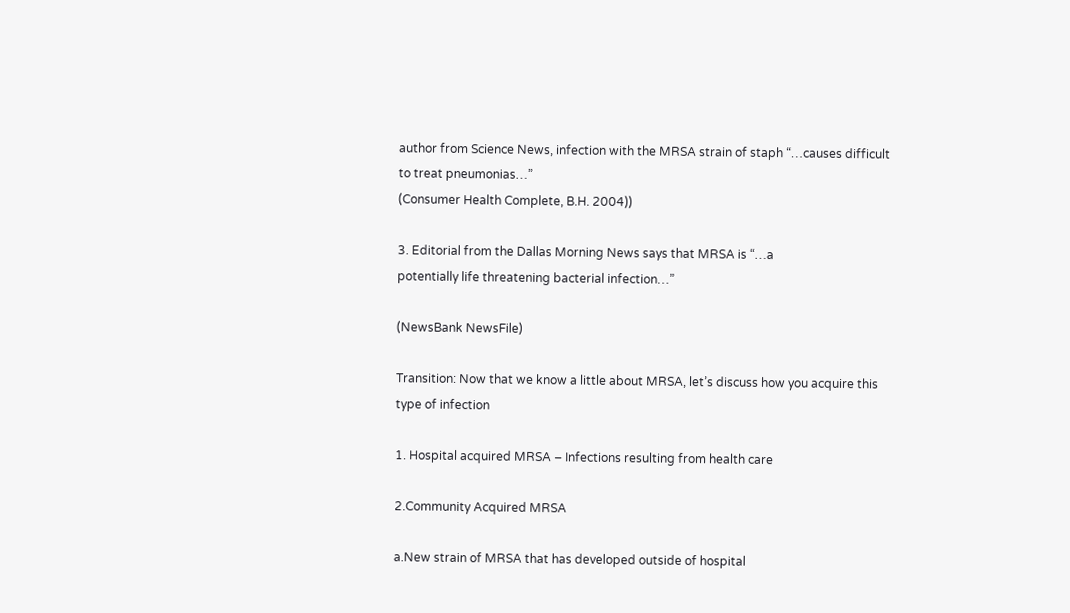author from Science News, infection with the MRSA strain of staph “…causes difficult to treat pneumonias…”
(Consumer Health Complete, B.H. 2004))

3. Editorial from the Dallas Morning News says that MRSA is “…a
potentially life threatening bacterial infection…”

(NewsBank NewsFile)

Transition: Now that we know a little about MRSA, let’s discuss how you acquire this type of infection

1. Hospital acquired MRSA – Infections resulting from health care

2.Community Acquired MRSA

a.New strain of MRSA that has developed outside of hospital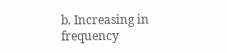b. Increasing in frequency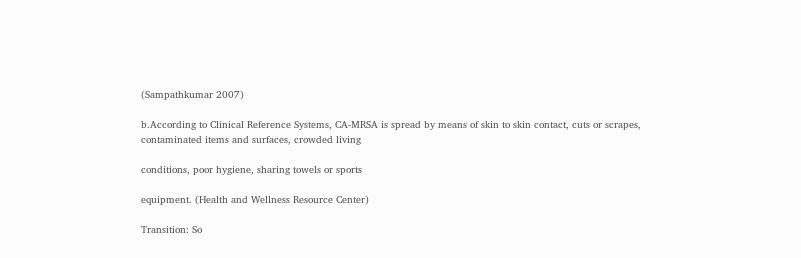(Sampathkumar 2007)

b.According to Clinical Reference Systems, CA-MRSA is spread by means of skin to skin contact, cuts or scrapes,
contaminated items and surfaces, crowded living

conditions, poor hygiene, sharing towels or sports

equipment. (Health and Wellness Resource Center)

Transition: So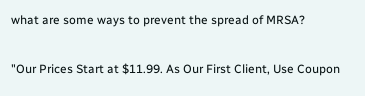what are some ways to prevent the spread of MRSA?

"Our Prices Start at $11.99. As Our First Client, Use Coupon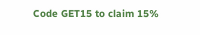Code GET15 to claim 15%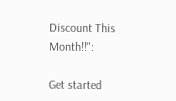Discount This Month!!":

Get started